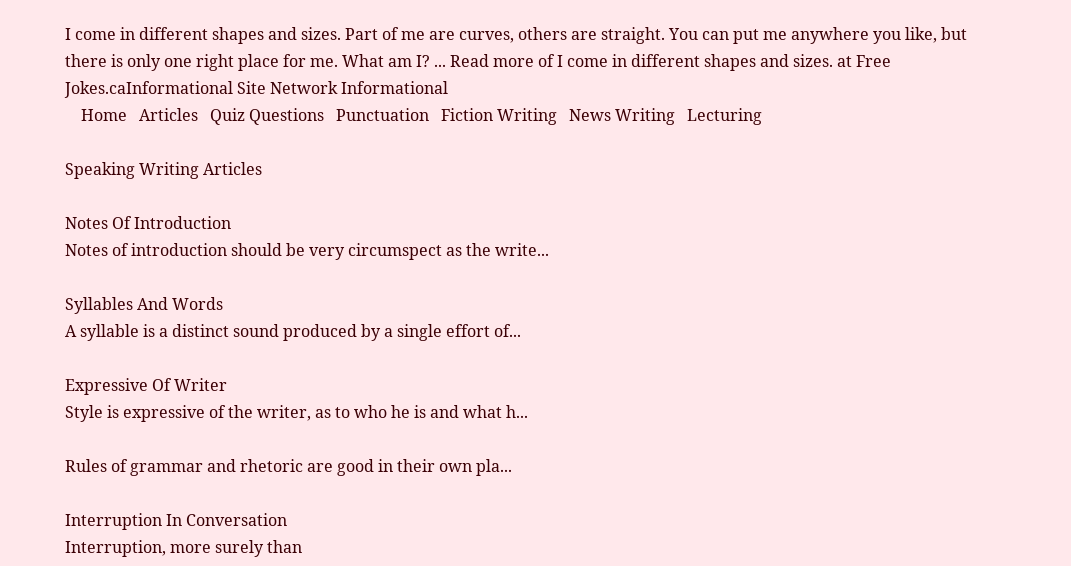I come in different shapes and sizes. Part of me are curves, others are straight. You can put me anywhere you like, but there is only one right place for me. What am I? ... Read more of I come in different shapes and sizes. at Free Jokes.caInformational Site Network Informational
    Home   Articles   Quiz Questions   Punctuation   Fiction Writing   News Writing   Lecturing

Speaking Writing Articles

Notes Of Introduction
Notes of introduction should be very circumspect as the write...

Syllables And Words
A syllable is a distinct sound produced by a single effort of...

Expressive Of Writer
Style is expressive of the writer, as to who he is and what h...

Rules of grammar and rhetoric are good in their own pla...

Interruption In Conversation
Interruption, more surely than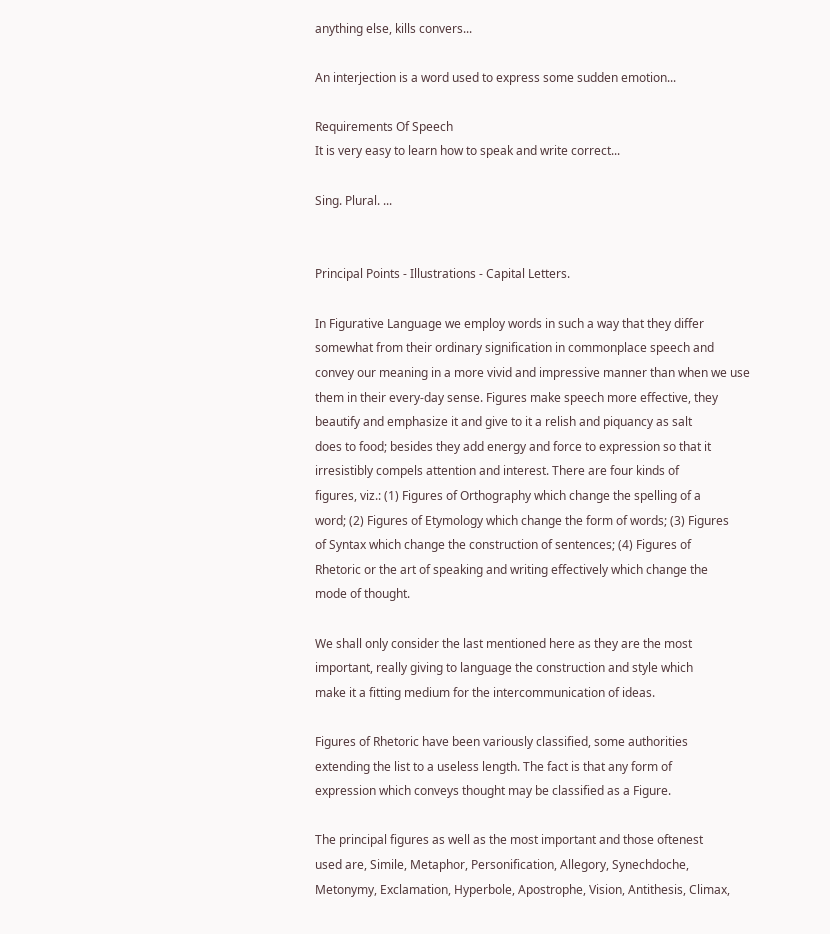anything else, kills convers...

An interjection is a word used to express some sudden emotion...

Requirements Of Speech
It is very easy to learn how to speak and write correct...

Sing. Plural. ...


Principal Points - Illustrations - Capital Letters.

In Figurative Language we employ words in such a way that they differ
somewhat from their ordinary signification in commonplace speech and
convey our meaning in a more vivid and impressive manner than when we use
them in their every-day sense. Figures make speech more effective, they
beautify and emphasize it and give to it a relish and piquancy as salt
does to food; besides they add energy and force to expression so that it
irresistibly compels attention and interest. There are four kinds of
figures, viz.: (1) Figures of Orthography which change the spelling of a
word; (2) Figures of Etymology which change the form of words; (3) Figures
of Syntax which change the construction of sentences; (4) Figures of
Rhetoric or the art of speaking and writing effectively which change the
mode of thought.

We shall only consider the last mentioned here as they are the most
important, really giving to language the construction and style which
make it a fitting medium for the intercommunication of ideas.

Figures of Rhetoric have been variously classified, some authorities
extending the list to a useless length. The fact is that any form of
expression which conveys thought may be classified as a Figure.

The principal figures as well as the most important and those oftenest
used are, Simile, Metaphor, Personification, Allegory, Synechdoche,
Metonymy, Exclamation, Hyperbole, Apostrophe, Vision, Antithesis, Climax,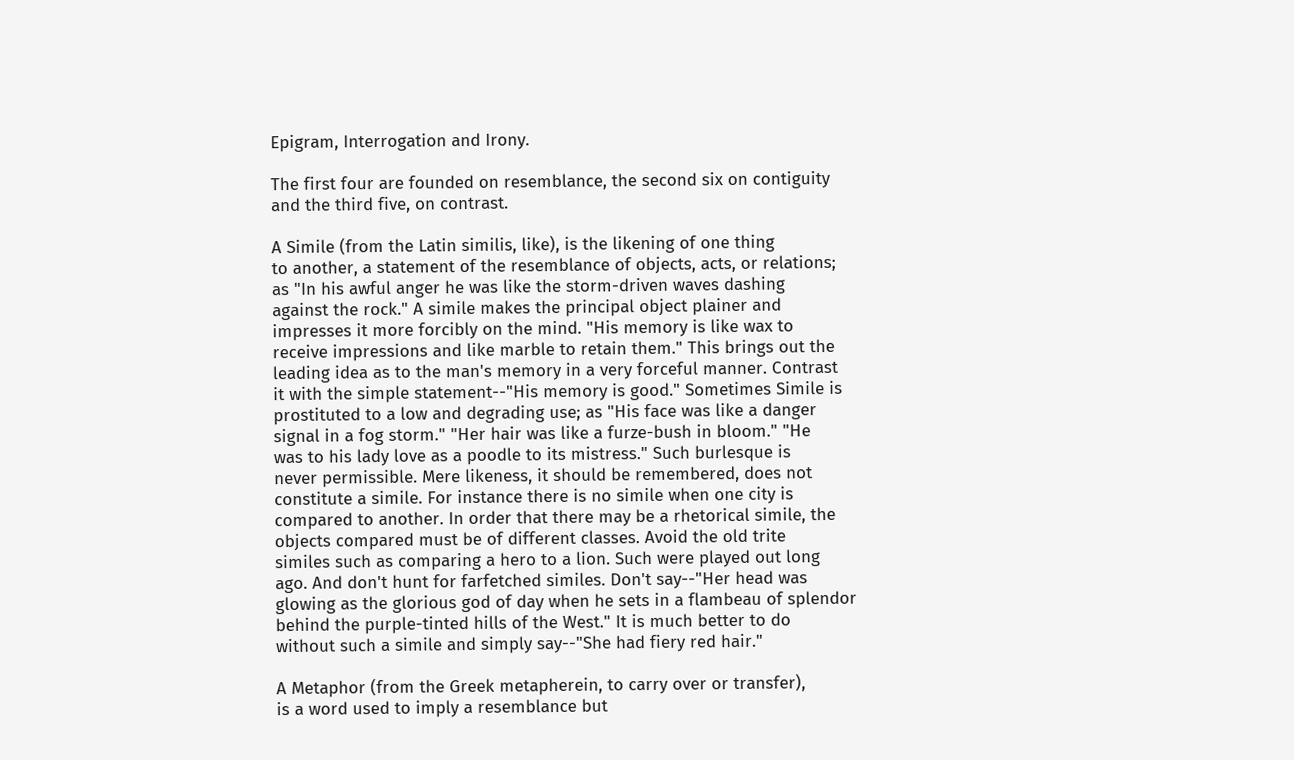Epigram, Interrogation and Irony.

The first four are founded on resemblance, the second six on contiguity
and the third five, on contrast.

A Simile (from the Latin similis, like), is the likening of one thing
to another, a statement of the resemblance of objects, acts, or relations;
as "In his awful anger he was like the storm-driven waves dashing
against the rock." A simile makes the principal object plainer and
impresses it more forcibly on the mind. "His memory is like wax to
receive impressions and like marble to retain them." This brings out the
leading idea as to the man's memory in a very forceful manner. Contrast
it with the simple statement--"His memory is good." Sometimes Simile is
prostituted to a low and degrading use; as "His face was like a danger
signal in a fog storm." "Her hair was like a furze-bush in bloom." "He
was to his lady love as a poodle to its mistress." Such burlesque is
never permissible. Mere likeness, it should be remembered, does not
constitute a simile. For instance there is no simile when one city is
compared to another. In order that there may be a rhetorical simile, the
objects compared must be of different classes. Avoid the old trite
similes such as comparing a hero to a lion. Such were played out long
ago. And don't hunt for farfetched similes. Don't say--"Her head was
glowing as the glorious god of day when he sets in a flambeau of splendor
behind the purple-tinted hills of the West." It is much better to do
without such a simile and simply say--"She had fiery red hair."

A Metaphor (from the Greek metapherein, to carry over or transfer),
is a word used to imply a resemblance but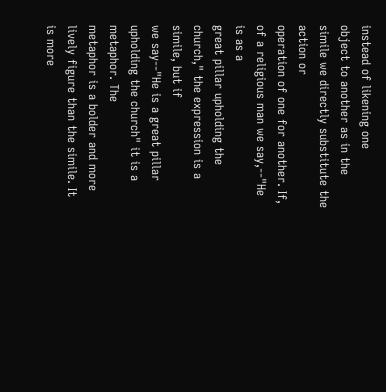instead of likening one
object to another as in the simile we directly substitute the action or
operation of one for another. If, of a religious man we say,--"He is as a
great pillar upholding the church," the expression is a simile, but if
we say--"He is a great pillar upholding the church" it is a metaphor. The
metaphor is a bolder and more lively figure than the simile. It is more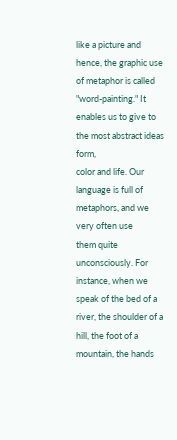like a picture and hence, the graphic use of metaphor is called
"word-painting." It enables us to give to the most abstract ideas form,
color and life. Our language is full of metaphors, and we very often use
them quite unconsciously. For instance, when we speak of the bed of a
river, the shoulder of a hill, the foot of a mountain, the hands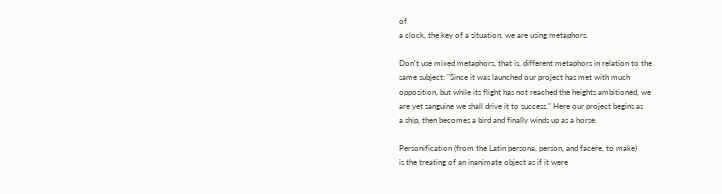of
a clock, the key of a situation, we are using metaphors.

Don't use mixed metaphors, that is, different metaphors in relation to the
same subject: "Since it was launched our project has met with much
opposition, but while its flight has not reached the heights ambitioned, we
are yet sanguine we shall drive it to success." Here our project begins as
a ship, then becomes a bird and finally winds up as a horse.

Personification (from the Latin persona, person, and facere, to make)
is the treating of an inanimate object as if it were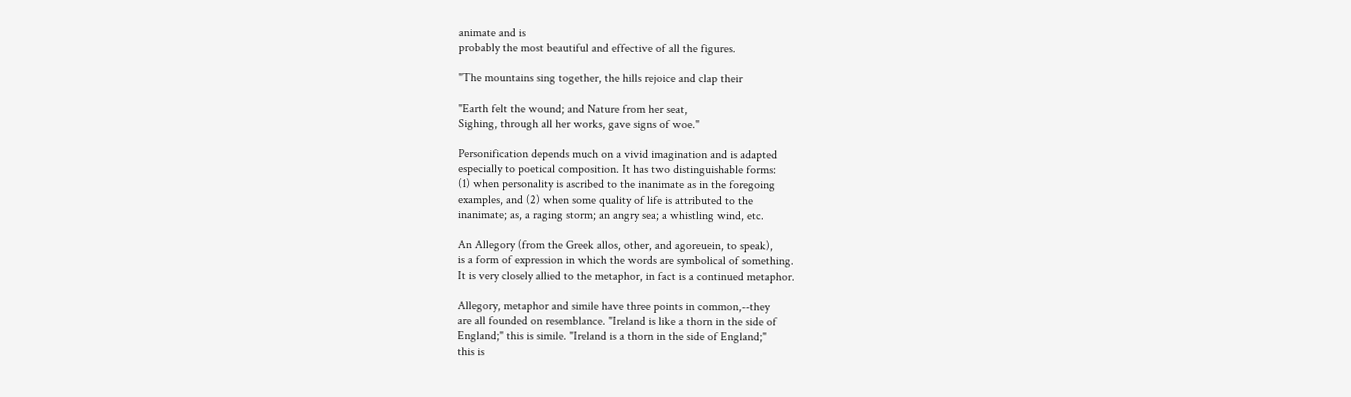animate and is
probably the most beautiful and effective of all the figures.

"The mountains sing together, the hills rejoice and clap their

"Earth felt the wound; and Nature from her seat,
Sighing, through all her works, gave signs of woe."

Personification depends much on a vivid imagination and is adapted
especially to poetical composition. It has two distinguishable forms:
(1) when personality is ascribed to the inanimate as in the foregoing
examples, and (2) when some quality of life is attributed to the
inanimate; as, a raging storm; an angry sea; a whistling wind, etc.

An Allegory (from the Greek allos, other, and agoreuein, to speak),
is a form of expression in which the words are symbolical of something.
It is very closely allied to the metaphor, in fact is a continued metaphor.

Allegory, metaphor and simile have three points in common,--they
are all founded on resemblance. "Ireland is like a thorn in the side of
England;" this is simile. "Ireland is a thorn in the side of England;"
this is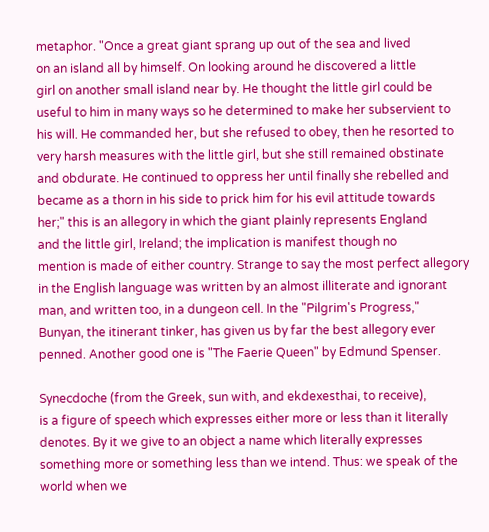metaphor. "Once a great giant sprang up out of the sea and lived
on an island all by himself. On looking around he discovered a little
girl on another small island near by. He thought the little girl could be
useful to him in many ways so he determined to make her subservient to
his will. He commanded her, but she refused to obey, then he resorted to
very harsh measures with the little girl, but she still remained obstinate
and obdurate. He continued to oppress her until finally she rebelled and
became as a thorn in his side to prick him for his evil attitude towards
her;" this is an allegory in which the giant plainly represents England
and the little girl, Ireland; the implication is manifest though no
mention is made of either country. Strange to say the most perfect allegory
in the English language was written by an almost illiterate and ignorant
man, and written too, in a dungeon cell. In the "Pilgrim's Progress,"
Bunyan, the itinerant tinker, has given us by far the best allegory ever
penned. Another good one is "The Faerie Queen" by Edmund Spenser.

Synecdoche (from the Greek, sun with, and ekdexesthai, to receive),
is a figure of speech which expresses either more or less than it literally
denotes. By it we give to an object a name which literally expresses
something more or something less than we intend. Thus: we speak of the
world when we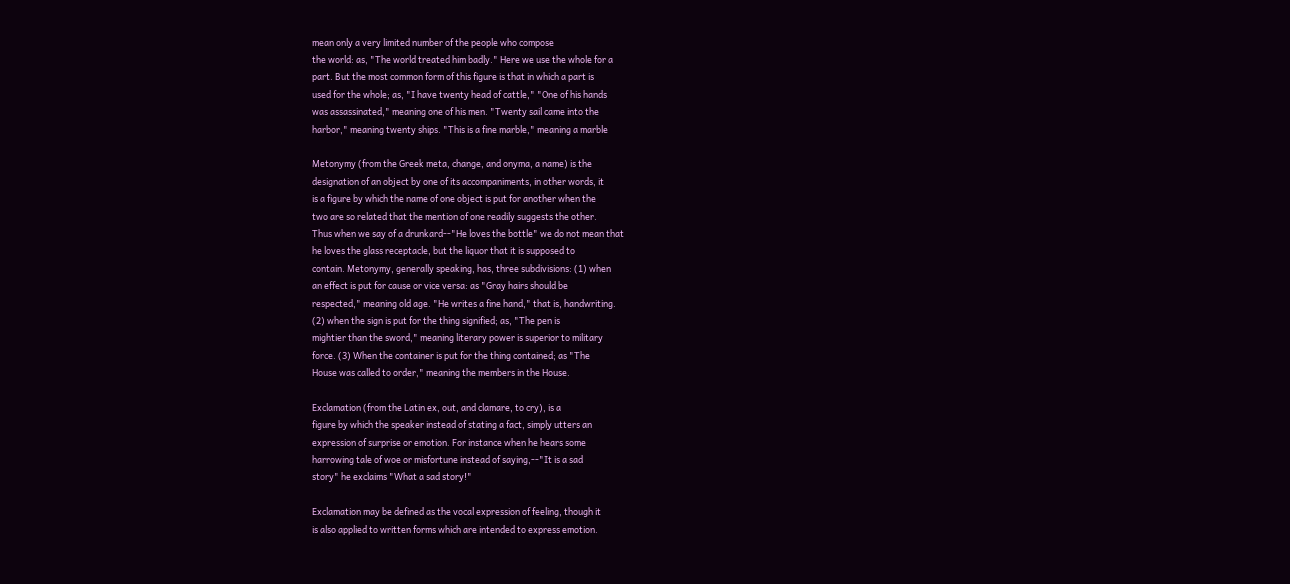mean only a very limited number of the people who compose
the world: as, "The world treated him badly." Here we use the whole for a
part. But the most common form of this figure is that in which a part is
used for the whole; as, "I have twenty head of cattle," "One of his hands
was assassinated," meaning one of his men. "Twenty sail came into the
harbor," meaning twenty ships. "This is a fine marble," meaning a marble

Metonymy (from the Greek meta, change, and onyma, a name) is the
designation of an object by one of its accompaniments, in other words, it
is a figure by which the name of one object is put for another when the
two are so related that the mention of one readily suggests the other.
Thus when we say of a drunkard--"He loves the bottle" we do not mean that
he loves the glass receptacle, but the liquor that it is supposed to
contain. Metonymy, generally speaking, has, three subdivisions: (1) when
an effect is put for cause or vice versa: as "Gray hairs should be
respected," meaning old age. "He writes a fine hand," that is, handwriting.
(2) when the sign is put for the thing signified; as, "The pen is
mightier than the sword," meaning literary power is superior to military
force. (3) When the container is put for the thing contained; as "The
House was called to order," meaning the members in the House.

Exclamation (from the Latin ex, out, and clamare, to cry), is a
figure by which the speaker instead of stating a fact, simply utters an
expression of surprise or emotion. For instance when he hears some
harrowing tale of woe or misfortune instead of saying,--"It is a sad
story" he exclaims "What a sad story!"

Exclamation may be defined as the vocal expression of feeling, though it
is also applied to written forms which are intended to express emotion.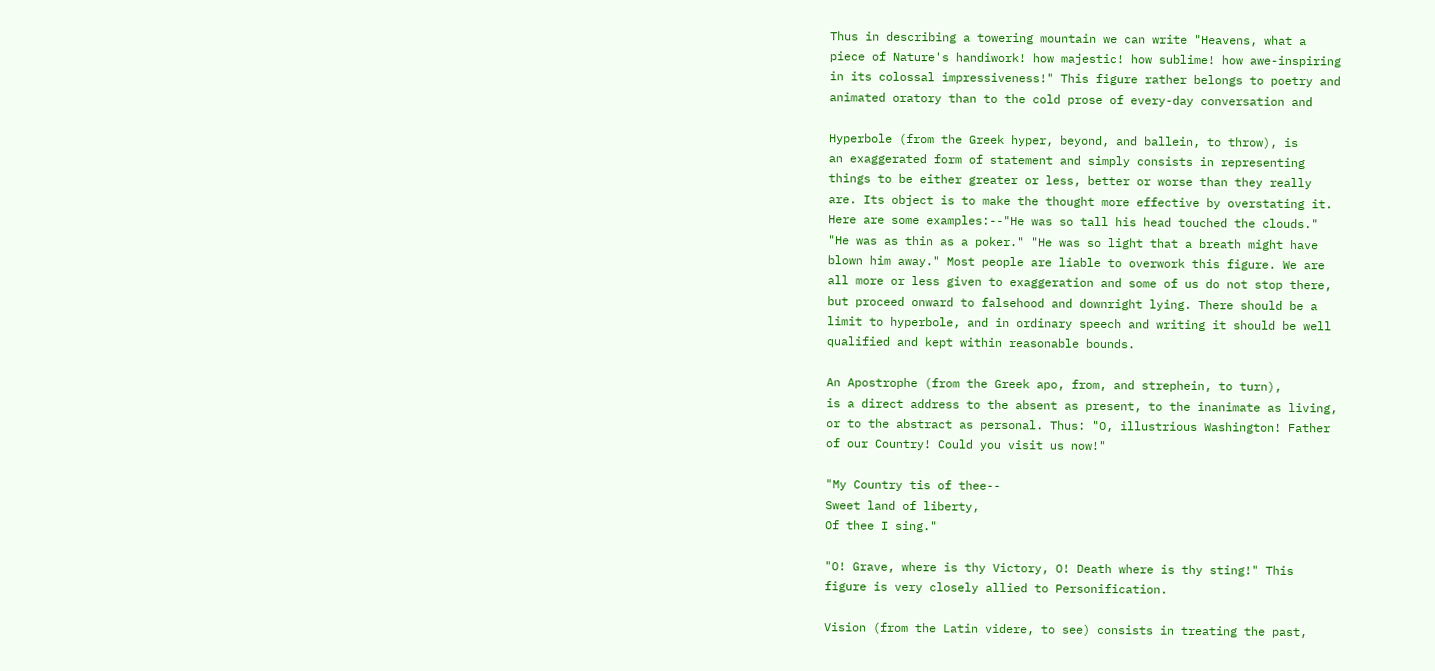Thus in describing a towering mountain we can write "Heavens, what a
piece of Nature's handiwork! how majestic! how sublime! how awe-inspiring
in its colossal impressiveness!" This figure rather belongs to poetry and
animated oratory than to the cold prose of every-day conversation and

Hyperbole (from the Greek hyper, beyond, and ballein, to throw), is
an exaggerated form of statement and simply consists in representing
things to be either greater or less, better or worse than they really
are. Its object is to make the thought more effective by overstating it.
Here are some examples:--"He was so tall his head touched the clouds."
"He was as thin as a poker." "He was so light that a breath might have
blown him away." Most people are liable to overwork this figure. We are
all more or less given to exaggeration and some of us do not stop there,
but proceed onward to falsehood and downright lying. There should be a
limit to hyperbole, and in ordinary speech and writing it should be well
qualified and kept within reasonable bounds.

An Apostrophe (from the Greek apo, from, and strephein, to turn),
is a direct address to the absent as present, to the inanimate as living,
or to the abstract as personal. Thus: "O, illustrious Washington! Father
of our Country! Could you visit us now!"

"My Country tis of thee--
Sweet land of liberty,
Of thee I sing."

"O! Grave, where is thy Victory, O! Death where is thy sting!" This
figure is very closely allied to Personification.

Vision (from the Latin videre, to see) consists in treating the past,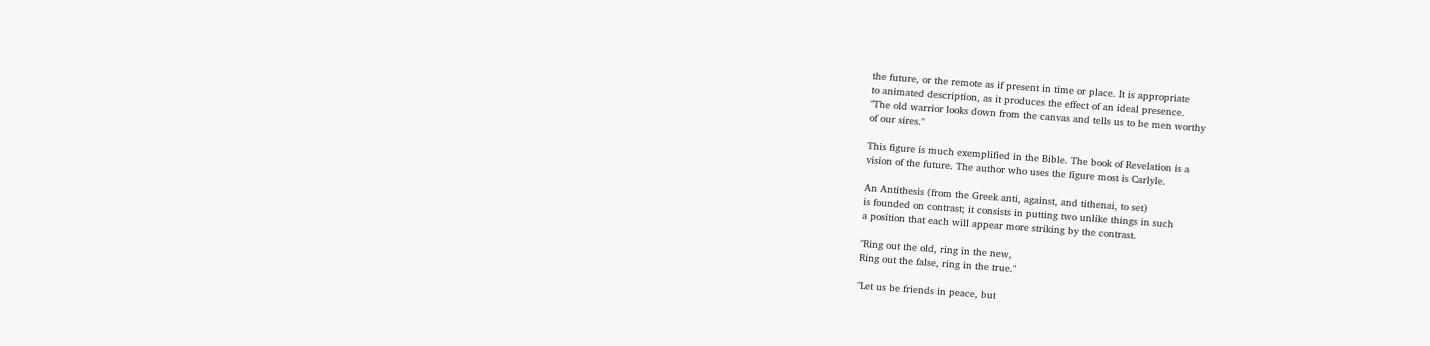the future, or the remote as if present in time or place. It is appropriate
to animated description, as it produces the effect of an ideal presence.
"The old warrior looks down from the canvas and tells us to be men worthy
of our sires."

This figure is much exemplified in the Bible. The book of Revelation is a
vision of the future. The author who uses the figure most is Carlyle.

An Antithesis (from the Greek anti, against, and tithenai, to set)
is founded on contrast; it consists in putting two unlike things in such
a position that each will appear more striking by the contrast.

"Ring out the old, ring in the new,
Ring out the false, ring in the true."

"Let us be friends in peace, but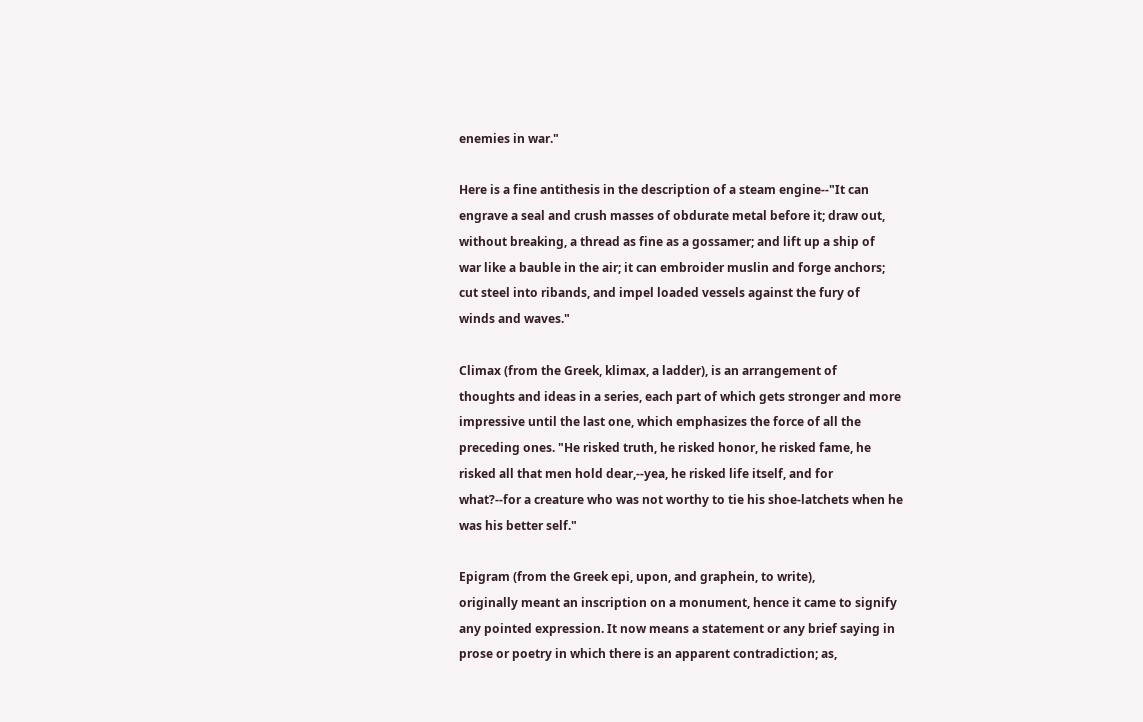enemies in war."

Here is a fine antithesis in the description of a steam engine--"It can
engrave a seal and crush masses of obdurate metal before it; draw out,
without breaking, a thread as fine as a gossamer; and lift up a ship of
war like a bauble in the air; it can embroider muslin and forge anchors;
cut steel into ribands, and impel loaded vessels against the fury of
winds and waves."

Climax (from the Greek, klimax, a ladder), is an arrangement of
thoughts and ideas in a series, each part of which gets stronger and more
impressive until the last one, which emphasizes the force of all the
preceding ones. "He risked truth, he risked honor, he risked fame, he
risked all that men hold dear,--yea, he risked life itself, and for
what?--for a creature who was not worthy to tie his shoe-latchets when he
was his better self."

Epigram (from the Greek epi, upon, and graphein, to write),
originally meant an inscription on a monument, hence it came to signify
any pointed expression. It now means a statement or any brief saying in
prose or poetry in which there is an apparent contradiction; as,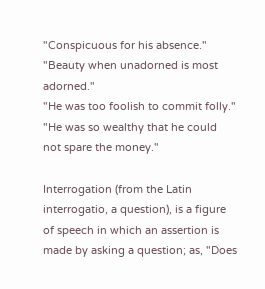"Conspicuous for his absence." "Beauty when unadorned is most adorned."
"He was too foolish to commit folly." "He was so wealthy that he could
not spare the money."

Interrogation (from the Latin interrogatio, a question), is a figure
of speech in which an assertion is made by asking a question; as, "Does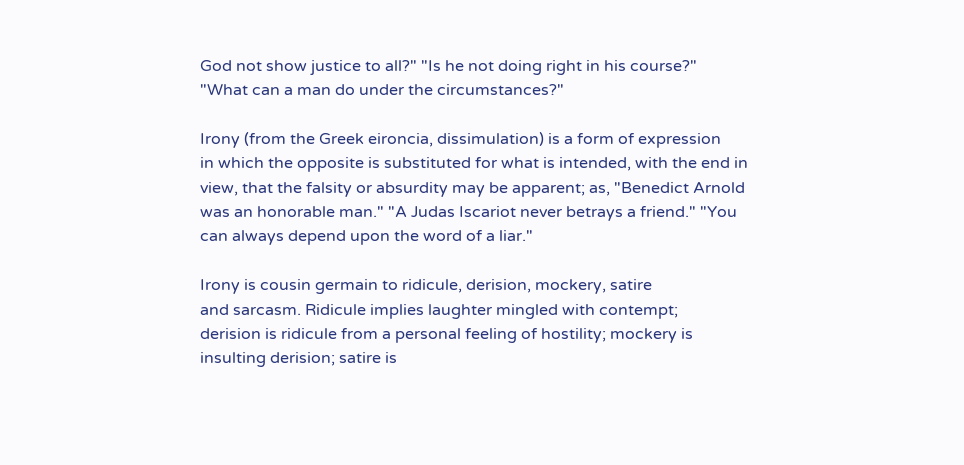God not show justice to all?" "Is he not doing right in his course?"
"What can a man do under the circumstances?"

Irony (from the Greek eironcia, dissimulation) is a form of expression
in which the opposite is substituted for what is intended, with the end in
view, that the falsity or absurdity may be apparent; as, "Benedict Arnold
was an honorable man." "A Judas Iscariot never betrays a friend." "You
can always depend upon the word of a liar."

Irony is cousin germain to ridicule, derision, mockery, satire
and sarcasm. Ridicule implies laughter mingled with contempt;
derision is ridicule from a personal feeling of hostility; mockery is
insulting derision; satire is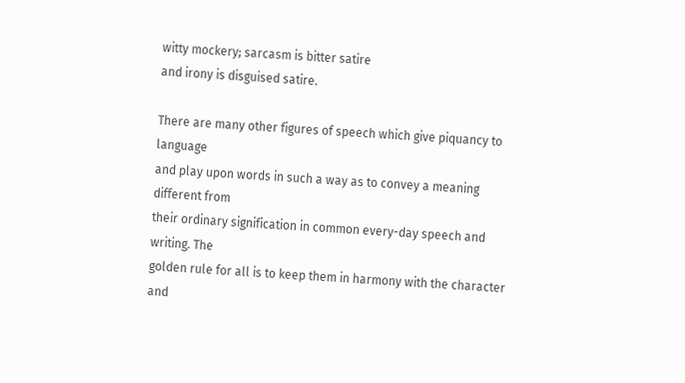witty mockery; sarcasm is bitter satire
and irony is disguised satire.

There are many other figures of speech which give piquancy to language
and play upon words in such a way as to convey a meaning different from
their ordinary signification in common every-day speech and writing. The
golden rule for all is to keep them in harmony with the character and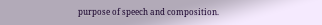purpose of speech and composition.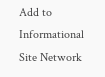Add to Informational Site Network